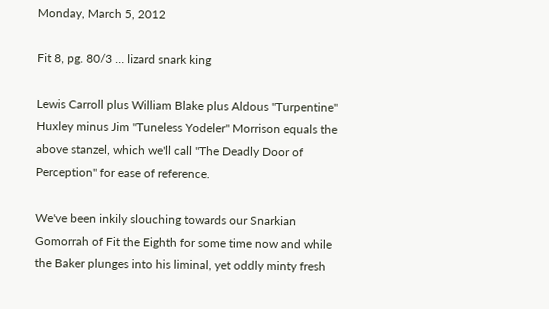Monday, March 5, 2012

Fit 8, pg. 80/3 … lizard snark king

Lewis Carroll plus William Blake plus Aldous "Turpentine" Huxley minus Jim "Tuneless Yodeler" Morrison equals the above stanzel, which we'll call "The Deadly Door of Perception" for ease of reference.

We've been inkily slouching towards our Snarkian Gomorrah of Fit the Eighth for some time now and while the Baker plunges into his liminal, yet oddly minty fresh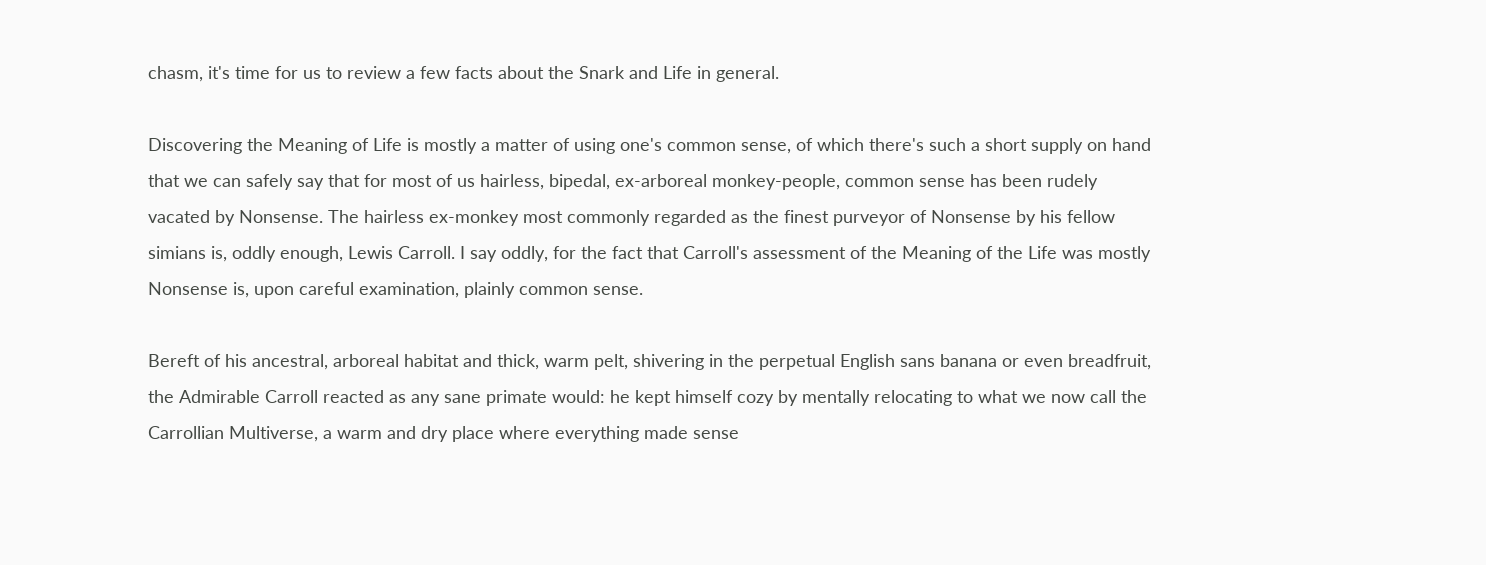chasm, it's time for us to review a few facts about the Snark and Life in general.

Discovering the Meaning of Life is mostly a matter of using one's common sense, of which there's such a short supply on hand that we can safely say that for most of us hairless, bipedal, ex-arboreal monkey-people, common sense has been rudely vacated by Nonsense. The hairless ex-monkey most commonly regarded as the finest purveyor of Nonsense by his fellow simians is, oddly enough, Lewis Carroll. I say oddly, for the fact that Carroll's assessment of the Meaning of the Life was mostly Nonsense is, upon careful examination, plainly common sense.

Bereft of his ancestral, arboreal habitat and thick, warm pelt, shivering in the perpetual English sans banana or even breadfruit, the Admirable Carroll reacted as any sane primate would: he kept himself cozy by mentally relocating to what we now call the Carrollian Multiverse, a warm and dry place where everything made sense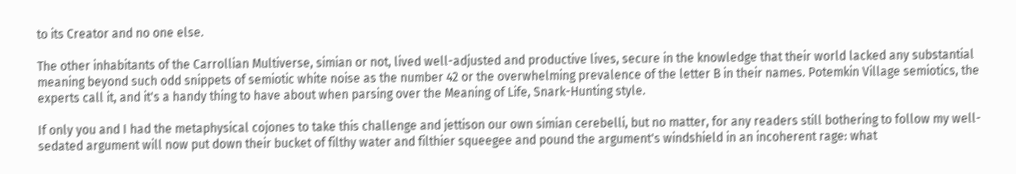to its Creator and no one else.

The other inhabitants of the Carrollian Multiverse, simian or not, lived well-adjusted and productive lives, secure in the knowledge that their world lacked any substantial meaning beyond such odd snippets of semiotic white noise as the number 42 or the overwhelming prevalence of the letter B in their names. Potemkin Village semiotics, the experts call it, and it's a handy thing to have about when parsing over the Meaning of Life, Snark-Hunting style.

If only you and I had the metaphysical cojones to take this challenge and jettison our own simian cerebelli, but no matter, for any readers still bothering to follow my well-sedated argument will now put down their bucket of filthy water and filthier squeegee and pound the argument's windshield in an incoherent rage: what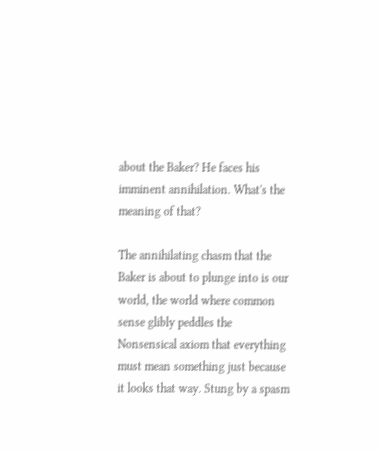about the Baker? He faces his imminent annihilation. What's the meaning of that?

The annihilating chasm that the Baker is about to plunge into is our world, the world where common sense glibly peddles the Nonsensical axiom that everything must mean something just because it looks that way. Stung by a spasm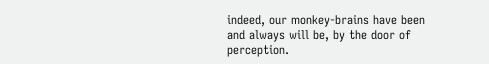indeed, our monkey-brains have been and always will be, by the door of perception.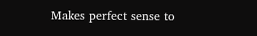Makes perfect sense to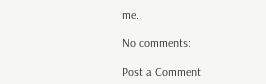me.

No comments:

Post a Comment